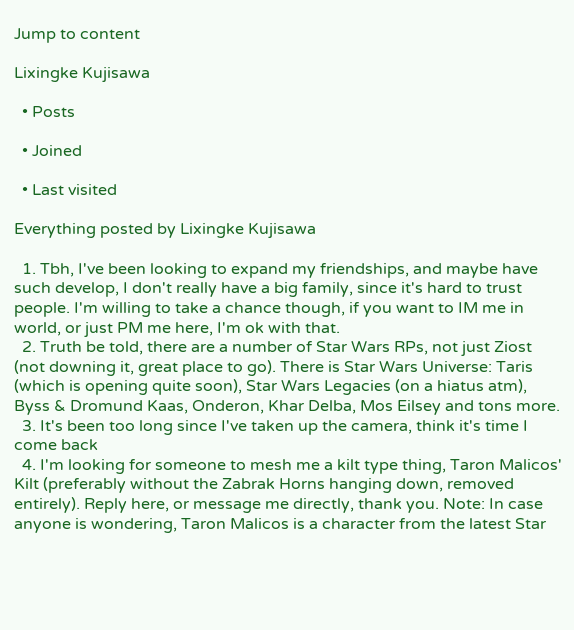Jump to content

Lixingke Kujisawa

  • Posts

  • Joined

  • Last visited

Everything posted by Lixingke Kujisawa

  1. Tbh, I've been looking to expand my friendships, and maybe have such develop, I don't really have a big family, since it's hard to trust people. I'm willing to take a chance though, if you want to IM me in world, or just PM me here, I'm ok with that.
  2. Truth be told, there are a number of Star Wars RPs, not just Ziost (not downing it, great place to go). There is Star Wars Universe: Taris (which is opening quite soon), Star Wars Legacies (on a hiatus atm), Byss & Dromund Kaas, Onderon, Khar Delba, Mos Eilsey and tons more.
  3. It's been too long since I've taken up the camera, think it's time I come back
  4. I'm looking for someone to mesh me a kilt type thing, Taron Malicos' Kilt (preferably without the Zabrak Horns hanging down, removed entirely). Reply here, or message me directly, thank you. Note: In case anyone is wondering, Taron Malicos is a character from the latest Star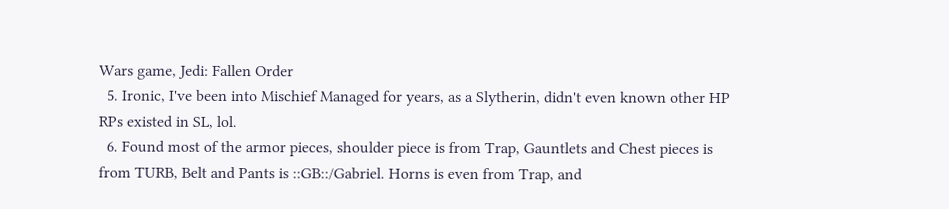Wars game, Jedi: Fallen Order
  5. Ironic, I've been into Mischief Managed for years, as a Slytherin, didn't even known other HP RPs existed in SL, lol.
  6. Found most of the armor pieces, shoulder piece is from Trap, Gauntlets and Chest pieces is from TURB, Belt and Pants is ::GB::/Gabriel. Horns is even from Trap, and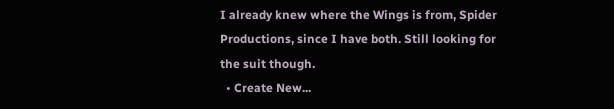I already knew where the Wings is from, Spider Productions, since I have both. Still looking for the suit though.
  • Create New...